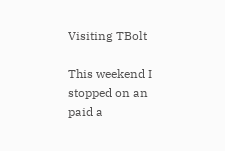Visiting TBolt

This weekend I stopped on an paid a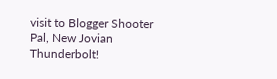visit to Blogger Shooter Pal, New Jovian Thunderbolt!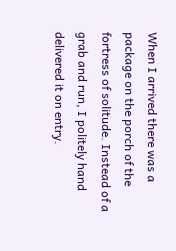When I arrived there was a package on the porch of the fortress of solitude. Instead of a grab and run, I politely hand delivered it on entry.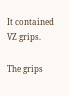It contained VZ grips.

The grips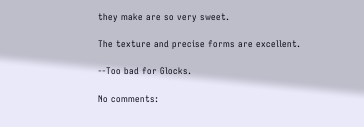they make are so very sweet.

The texture and precise forms are excellent.

--Too bad for Glocks.

No comments: